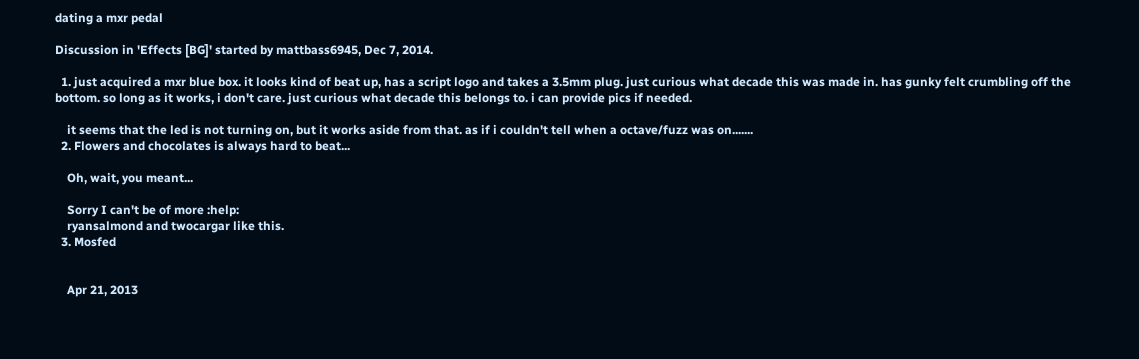dating a mxr pedal

Discussion in 'Effects [BG]' started by mattbass6945, Dec 7, 2014.

  1. just acquired a mxr blue box. it looks kind of beat up, has a script logo and takes a 3.5mm plug. just curious what decade this was made in. has gunky felt crumbling off the bottom. so long as it works, i don't care. just curious what decade this belongs to. i can provide pics if needed.

    it seems that the led is not turning on, but it works aside from that. as if i couldn't tell when a octave/fuzz was on.......
  2. Flowers and chocolates is always hard to beat...

    Oh, wait, you meant...

    Sorry I can't be of more :help:
    ryansalmond and twocargar like this.
  3. Mosfed


    Apr 21, 2013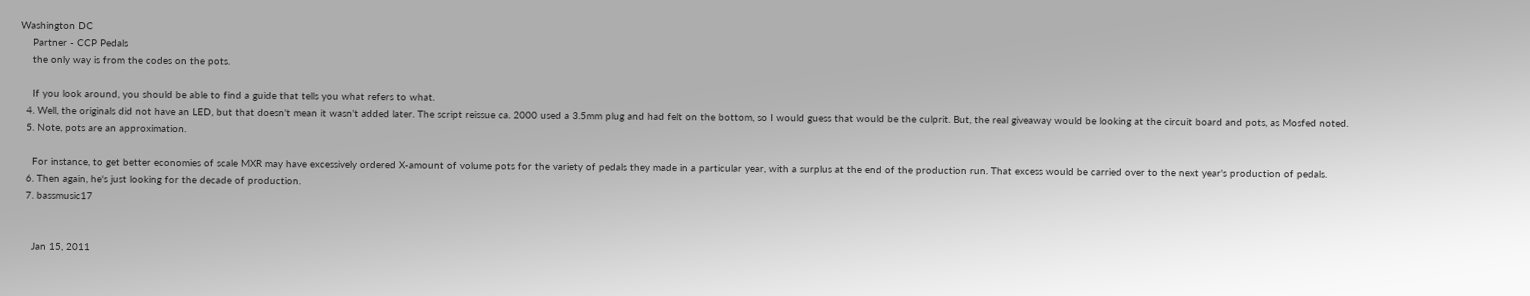Washington DC
    Partner - CCP Pedals
    the only way is from the codes on the pots.

    If you look around, you should be able to find a guide that tells you what refers to what.
  4. Well, the originals did not have an LED, but that doesn't mean it wasn't added later. The script reissue ca. 2000 used a 3.5mm plug and had felt on the bottom, so I would guess that would be the culprit. But, the real giveaway would be looking at the circuit board and pots, as Mosfed noted.
  5. Note, pots are an approximation.

    For instance, to get better economies of scale MXR may have excessively ordered X-amount of volume pots for the variety of pedals they made in a particular year, with a surplus at the end of the production run. That excess would be carried over to the next year's production of pedals.
  6. Then again, he's just looking for the decade of production.
  7. bassmusic17


    Jan 15, 2011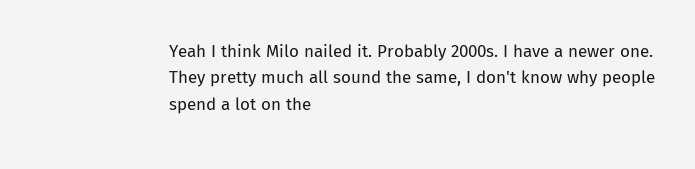Yeah I think Milo nailed it. Probably 2000s. I have a newer one. They pretty much all sound the same, I don't know why people spend a lot on the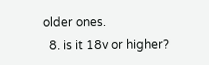older ones.
  8. is it 18v or higher?